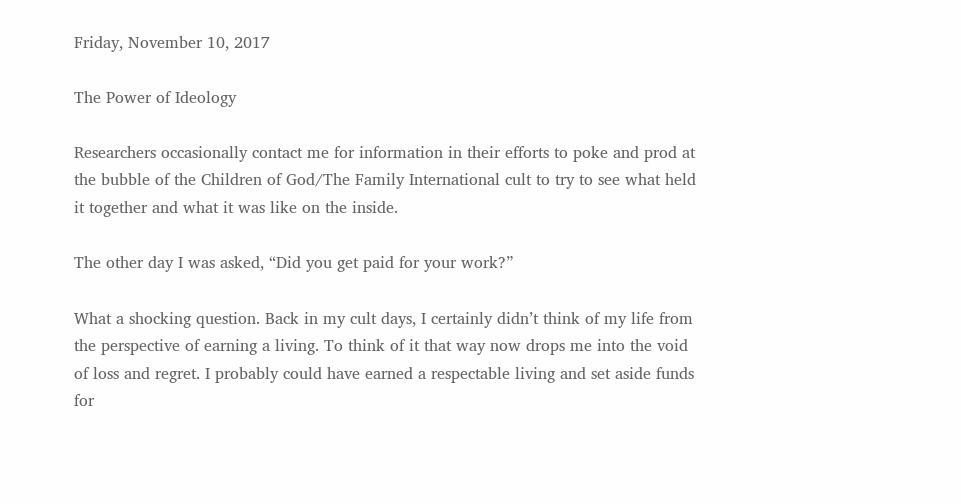Friday, November 10, 2017

The Power of Ideology

Researchers occasionally contact me for information in their efforts to poke and prod at the bubble of the Children of God/The Family International cult to try to see what held it together and what it was like on the inside.

The other day I was asked, “Did you get paid for your work?”

What a shocking question. Back in my cult days, I certainly didn’t think of my life from the perspective of earning a living. To think of it that way now drops me into the void of loss and regret. I probably could have earned a respectable living and set aside funds for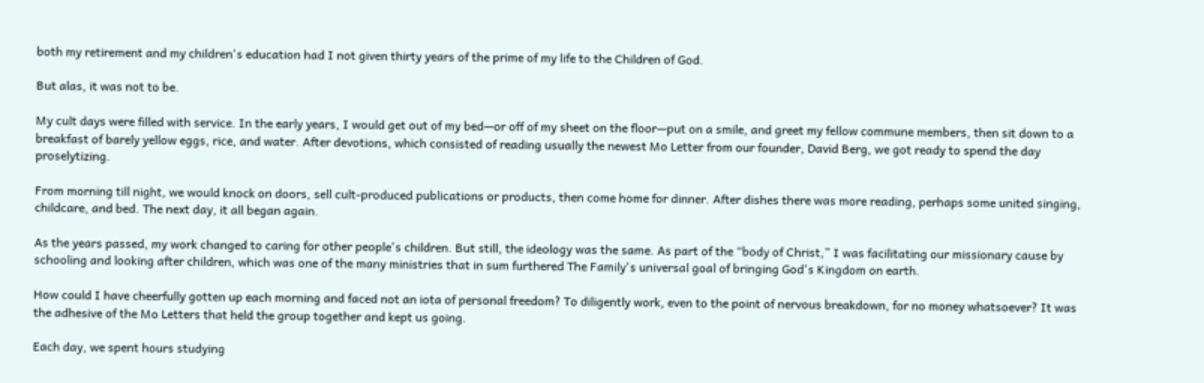both my retirement and my children's education had I not given thirty years of the prime of my life to the Children of God.

But alas, it was not to be.

My cult days were filled with service. In the early years, I would get out of my bed—or off of my sheet on the floor—put on a smile, and greet my fellow commune members, then sit down to a breakfast of barely yellow eggs, rice, and water. After devotions, which consisted of reading usually the newest Mo Letter from our founder, David Berg, we got ready to spend the day proselytizing.

From morning till night, we would knock on doors, sell cult-produced publications or products, then come home for dinner. After dishes there was more reading, perhaps some united singing, childcare, and bed. The next day, it all began again.

As the years passed, my work changed to caring for other people's children. But still, the ideology was the same. As part of the “body of Christ,” I was facilitating our missionary cause by schooling and looking after children, which was one of the many ministries that in sum furthered The Family's universal goal of bringing God's Kingdom on earth.

How could I have cheerfully gotten up each morning and faced not an iota of personal freedom? To diligently work, even to the point of nervous breakdown, for no money whatsoever? It was the adhesive of the Mo Letters that held the group together and kept us going.

Each day, we spent hours studying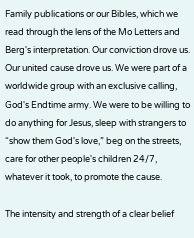Family publications or our Bibles, which we read through the lens of the Mo Letters and Berg's interpretation. Our conviction drove us. Our united cause drove us. We were part of a worldwide group with an exclusive calling, God's Endtime army. We were to be willing to do anything for Jesus, sleep with strangers to “show them God's love,” beg on the streets, care for other people's children 24/7, whatever it took, to promote the cause.

The intensity and strength of a clear belief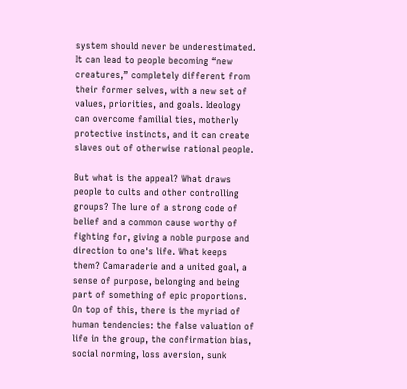system should never be underestimated. It can lead to people becoming “new creatures,” completely different from their former selves, with a new set of values, priorities, and goals. Ideology can overcome familial ties, motherly protective instincts, and it can create slaves out of otherwise rational people.

But what is the appeal? What draws people to cults and other controlling groups? The lure of a strong code of belief and a common cause worthy of fighting for, giving a noble purpose and direction to one's life. What keeps them? Camaraderie and a united goal, a sense of purpose, belonging and being part of something of epic proportions. On top of this, there is the myriad of human tendencies: the false valuation of life in the group, the confirmation bias, social norming, loss aversion, sunk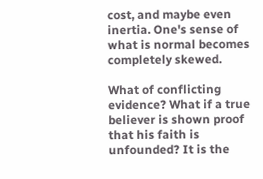cost, and maybe even inertia. One's sense of what is normal becomes completely skewed.

What of conflicting evidence? What if a true believer is shown proof that his faith is unfounded? It is the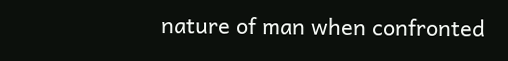nature of man when confronted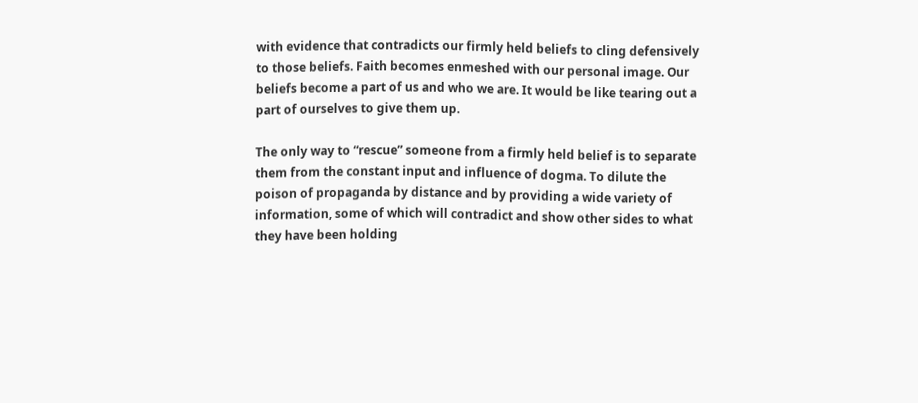with evidence that contradicts our firmly held beliefs to cling defensively to those beliefs. Faith becomes enmeshed with our personal image. Our beliefs become a part of us and who we are. It would be like tearing out a part of ourselves to give them up.

The only way to “rescue” someone from a firmly held belief is to separate them from the constant input and influence of dogma. To dilute the poison of propaganda by distance and by providing a wide variety of information, some of which will contradict and show other sides to what they have been holding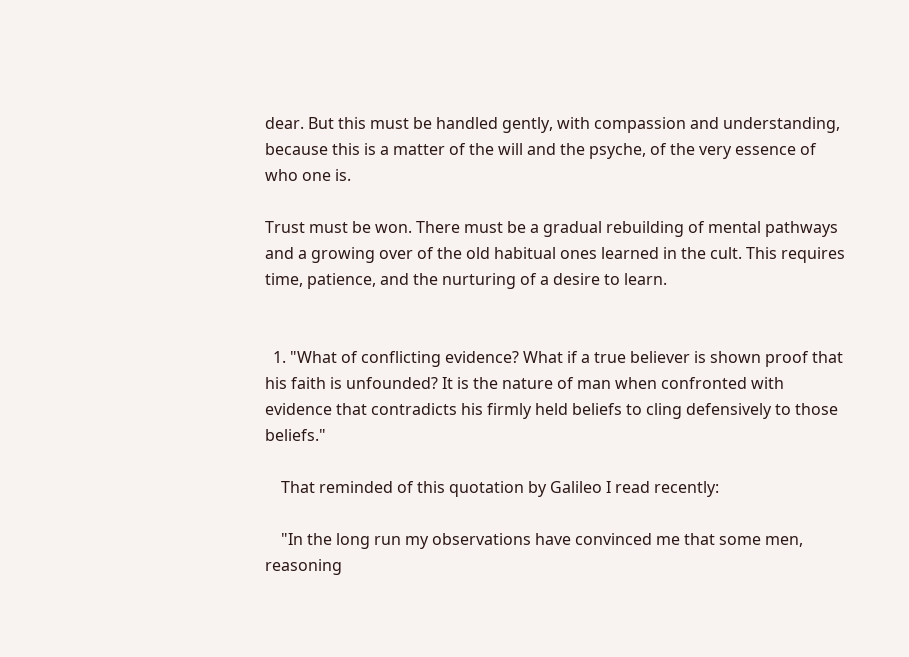dear. But this must be handled gently, with compassion and understanding, because this is a matter of the will and the psyche, of the very essence of who one is.

Trust must be won. There must be a gradual rebuilding of mental pathways and a growing over of the old habitual ones learned in the cult. This requires time, patience, and the nurturing of a desire to learn.


  1. "What of conflicting evidence? What if a true believer is shown proof that his faith is unfounded? It is the nature of man when confronted with evidence that contradicts his firmly held beliefs to cling defensively to those beliefs."

    That reminded of this quotation by Galileo I read recently:

    "In the long run my observations have convinced me that some men, reasoning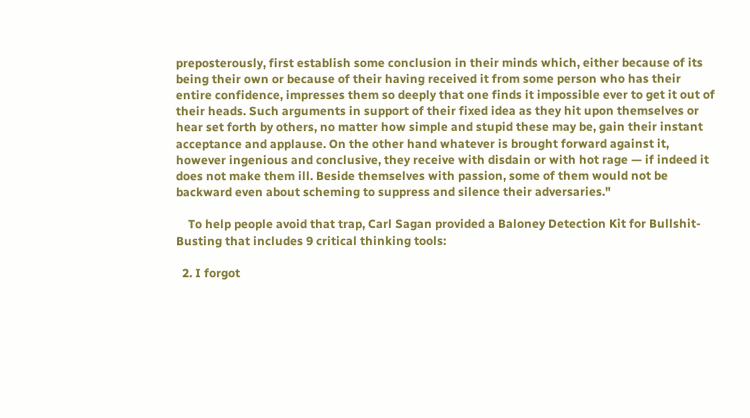preposterously, first establish some conclusion in their minds which, either because of its being their own or because of their having received it from some person who has their entire confidence, impresses them so deeply that one finds it impossible ever to get it out of their heads. Such arguments in support of their fixed idea as they hit upon themselves or hear set forth by others, no matter how simple and stupid these may be, gain their instant acceptance and applause. On the other hand whatever is brought forward against it, however ingenious and conclusive, they receive with disdain or with hot rage — if indeed it does not make them ill. Beside themselves with passion, some of them would not be backward even about scheming to suppress and silence their adversaries."

    To help people avoid that trap, Carl Sagan provided a Baloney Detection Kit for Bullshit-Busting that includes 9 critical thinking tools:

  2. I forgot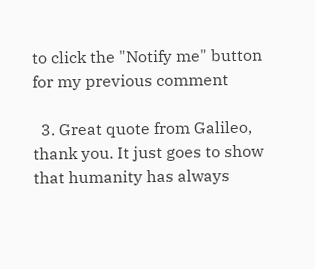to click the "Notify me" button for my previous comment

  3. Great quote from Galileo, thank you. It just goes to show that humanity has always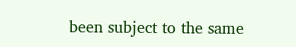been subject to the same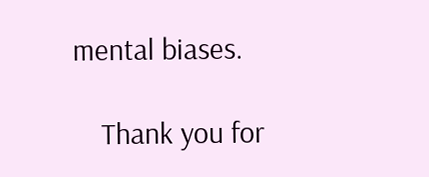mental biases.

    Thank you for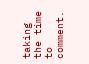taking the time to comment.